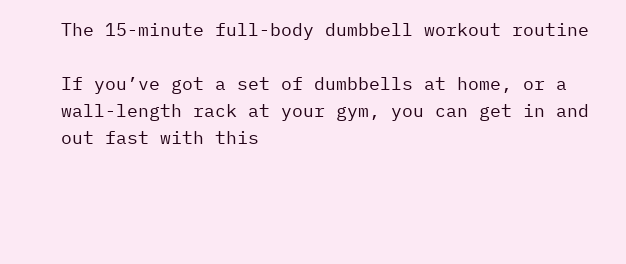The 15-minute full-body dumbbell workout routine

If you’ve got a set of dumbbells at home, or a wall-length rack at your gym, you can get in and out fast with this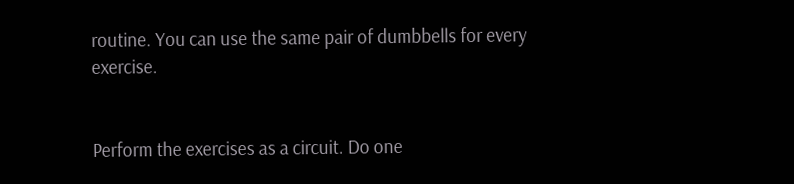routine. You can use the same pair of dumbbells for every exercise.


Perform the exercises as a circuit. Do one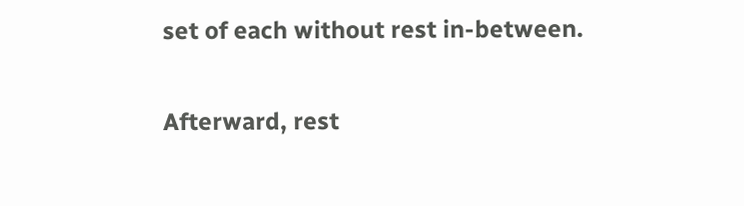set of each without rest in-between.

Afterward, rest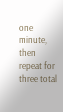one minute, then repeat for three total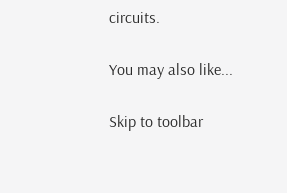circuits.

You may also like...

Skip to toolbar